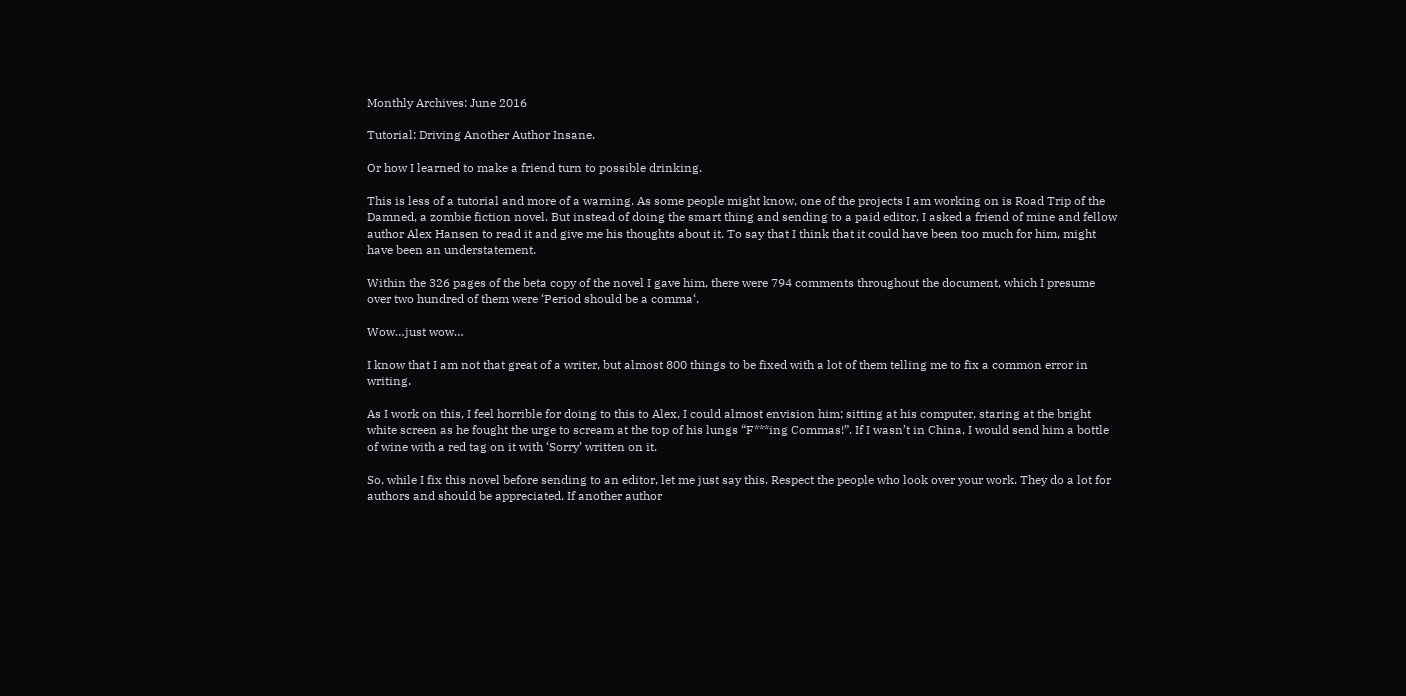Monthly Archives: June 2016

Tutorial: Driving Another Author Insane.

Or how I learned to make a friend turn to possible drinking.

This is less of a tutorial and more of a warning. As some people might know, one of the projects I am working on is Road Trip of the Damned, a zombie fiction novel. But instead of doing the smart thing and sending to a paid editor, I asked a friend of mine and fellow author Alex Hansen to read it and give me his thoughts about it. To say that I think that it could have been too much for him, might have been an understatement.

Within the 326 pages of the beta copy of the novel I gave him, there were 794 comments throughout the document, which I presume over two hundred of them were ‘Period should be a comma‘.

Wow…just wow…

I know that I am not that great of a writer, but almost 800 things to be fixed with a lot of them telling me to fix a common error in writing.

As I work on this, I feel horrible for doing to this to Alex, I could almost envision him; sitting at his computer, staring at the bright white screen as he fought the urge to scream at the top of his lungs “F***ing Commas!”. If I wasn’t in China, I would send him a bottle of wine with a red tag on it with ‘Sorry’ written on it.

So, while I fix this novel before sending to an editor, let me just say this. Respect the people who look over your work. They do a lot for authors and should be appreciated. If another author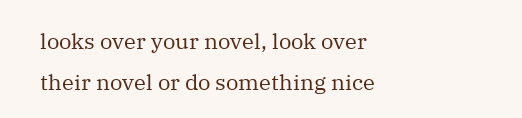looks over your novel, look over their novel or do something nice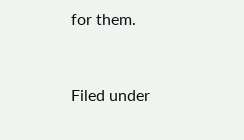for them.


Filed under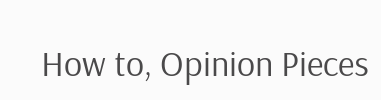How to, Opinion Pieces